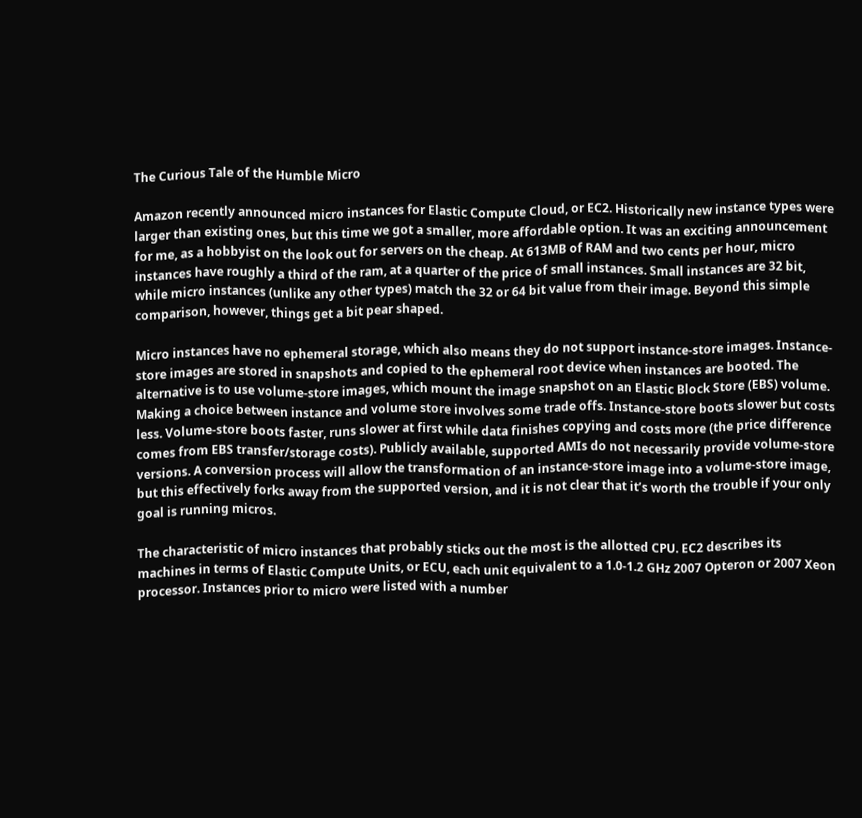The Curious Tale of the Humble Micro

Amazon recently announced micro instances for Elastic Compute Cloud, or EC2. Historically new instance types were larger than existing ones, but this time we got a smaller, more affordable option. It was an exciting announcement for me, as a hobbyist on the look out for servers on the cheap. At 613MB of RAM and two cents per hour, micro instances have roughly a third of the ram, at a quarter of the price of small instances. Small instances are 32 bit, while micro instances (unlike any other types) match the 32 or 64 bit value from their image. Beyond this simple comparison, however, things get a bit pear shaped.

Micro instances have no ephemeral storage, which also means they do not support instance-store images. Instance-store images are stored in snapshots and copied to the ephemeral root device when instances are booted. The alternative is to use volume-store images, which mount the image snapshot on an Elastic Block Store (EBS) volume. Making a choice between instance and volume store involves some trade offs. Instance-store boots slower but costs less. Volume-store boots faster, runs slower at first while data finishes copying and costs more (the price difference comes from EBS transfer/storage costs). Publicly available, supported AMIs do not necessarily provide volume-store versions. A conversion process will allow the transformation of an instance-store image into a volume-store image, but this effectively forks away from the supported version, and it is not clear that it’s worth the trouble if your only goal is running micros.

The characteristic of micro instances that probably sticks out the most is the allotted CPU. EC2 describes its machines in terms of Elastic Compute Units, or ECU, each unit equivalent to a 1.0-1.2 GHz 2007 Opteron or 2007 Xeon processor. Instances prior to micro were listed with a number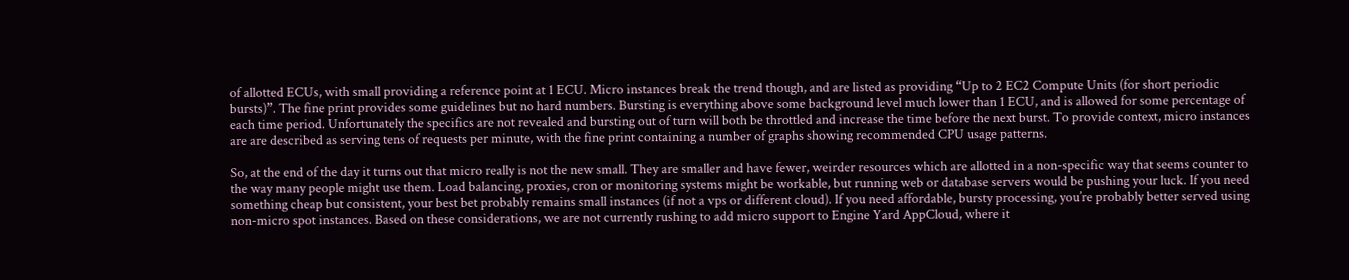of allotted ECUs, with small providing a reference point at 1 ECU. Micro instances break the trend though, and are listed as providing “Up to 2 EC2 Compute Units (for short periodic bursts)”. The fine print provides some guidelines but no hard numbers. Bursting is everything above some background level much lower than 1 ECU, and is allowed for some percentage of each time period. Unfortunately the specifics are not revealed and bursting out of turn will both be throttled and increase the time before the next burst. To provide context, micro instances are are described as serving tens of requests per minute, with the fine print containing a number of graphs showing recommended CPU usage patterns.

So, at the end of the day it turns out that micro really is not the new small. They are smaller and have fewer, weirder resources which are allotted in a non-specific way that seems counter to the way many people might use them. Load balancing, proxies, cron or monitoring systems might be workable, but running web or database servers would be pushing your luck. If you need something cheap but consistent, your best bet probably remains small instances (if not a vps or different cloud). If you need affordable, bursty processing, you’re probably better served using non-micro spot instances. Based on these considerations, we are not currently rushing to add micro support to Engine Yard AppCloud, where it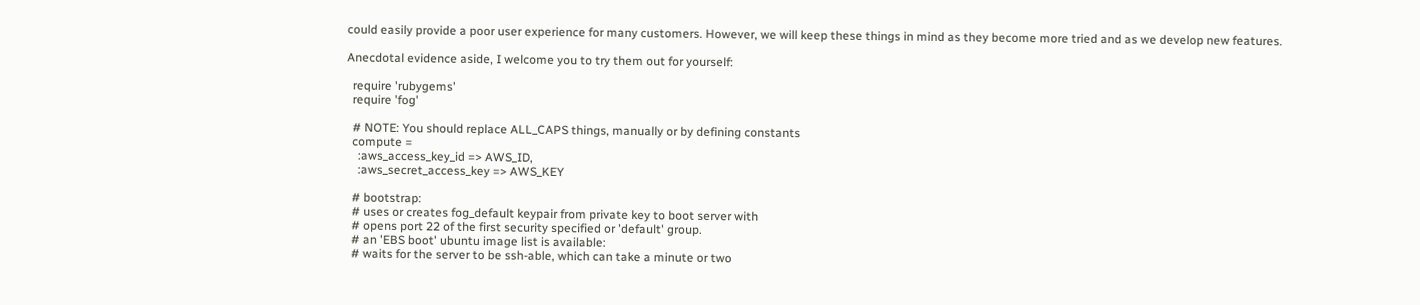could easily provide a poor user experience for many customers. However, we will keep these things in mind as they become more tried and as we develop new features.

Anecdotal evidence aside, I welcome you to try them out for yourself:

  require 'rubygems'
  require 'fog'

  # NOTE: You should replace ALL_CAPS things, manually or by defining constants
  compute =
    :aws_access_key_id => AWS_ID,
    :aws_secret_access_key => AWS_KEY

  # bootstrap:
  # uses or creates fog_default keypair from private key to boot server with
  # opens port 22 of the first security specified or 'default' group.
  # an 'EBS boot' ubuntu image list is available:
  # waits for the server to be ssh-able, which can take a minute or two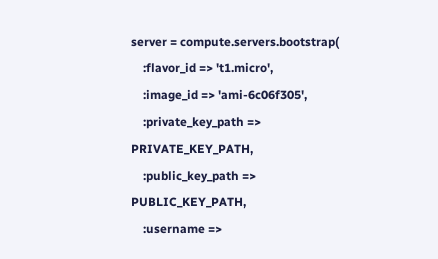server = compute.servers.bootstrap(
    :flavor_id => 't1.micro',
    :image_id => 'ami-6c06f305',
    :private_key_path => PRIVATE_KEY_PATH,
    :public_key_path => PUBLIC_KEY_PATH,
    :username =>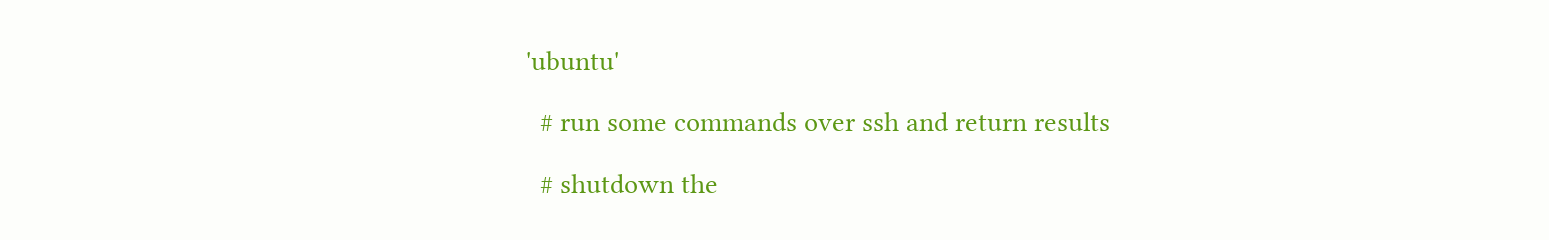'ubuntu'

  # run some commands over ssh and return results

  # shutdown the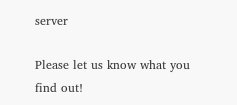server

Please let us know what you find out!